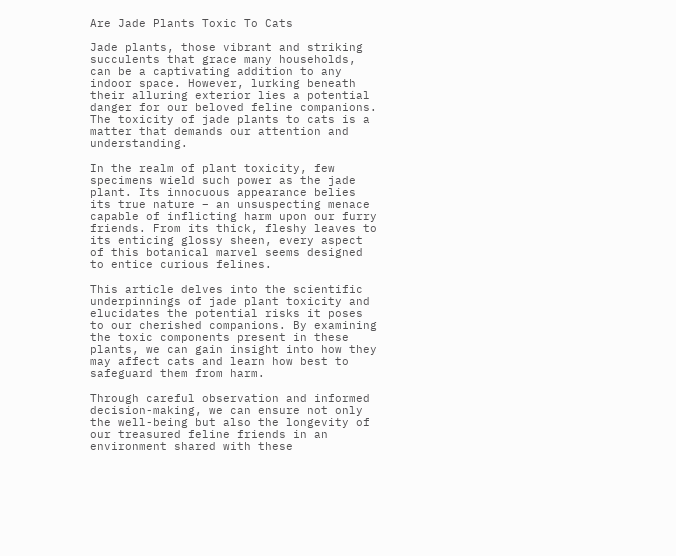Are Jade Plants Toxic To Cats

Jade plants, those vibrant and striking succulents that grace many households, can be a captivating addition to any indoor space. However, lurking beneath their alluring exterior lies a potential danger for our beloved feline companions. The toxicity of jade plants to cats is a matter that demands our attention and understanding.

In the realm of plant toxicity, few specimens wield such power as the jade plant. Its innocuous appearance belies its true nature – an unsuspecting menace capable of inflicting harm upon our furry friends. From its thick, fleshy leaves to its enticing glossy sheen, every aspect of this botanical marvel seems designed to entice curious felines.

This article delves into the scientific underpinnings of jade plant toxicity and elucidates the potential risks it poses to our cherished companions. By examining the toxic components present in these plants, we can gain insight into how they may affect cats and learn how best to safeguard them from harm.

Through careful observation and informed decision-making, we can ensure not only the well-being but also the longevity of our treasured feline friends in an environment shared with these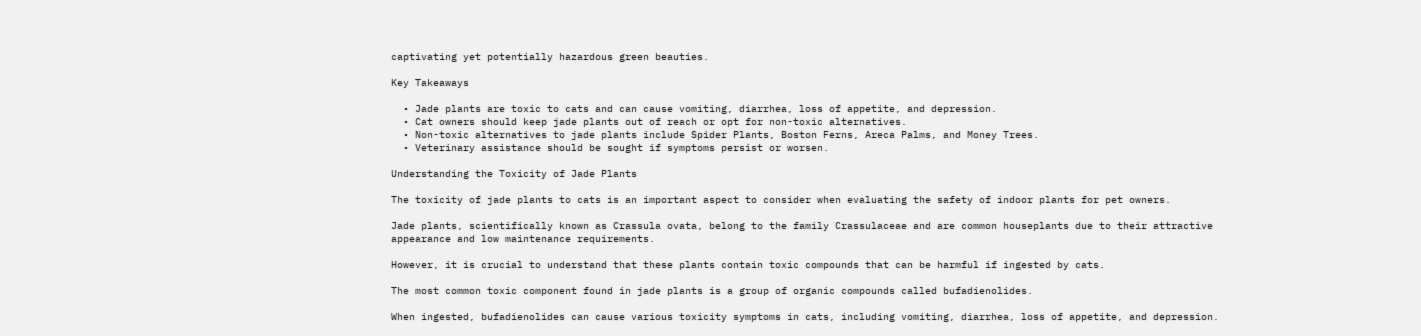captivating yet potentially hazardous green beauties.

Key Takeaways

  • Jade plants are toxic to cats and can cause vomiting, diarrhea, loss of appetite, and depression.
  • Cat owners should keep jade plants out of reach or opt for non-toxic alternatives.
  • Non-toxic alternatives to jade plants include Spider Plants, Boston Ferns, Areca Palms, and Money Trees.
  • Veterinary assistance should be sought if symptoms persist or worsen.

Understanding the Toxicity of Jade Plants

The toxicity of jade plants to cats is an important aspect to consider when evaluating the safety of indoor plants for pet owners.

Jade plants, scientifically known as Crassula ovata, belong to the family Crassulaceae and are common houseplants due to their attractive appearance and low maintenance requirements.

However, it is crucial to understand that these plants contain toxic compounds that can be harmful if ingested by cats.

The most common toxic component found in jade plants is a group of organic compounds called bufadienolides.

When ingested, bufadienolides can cause various toxicity symptoms in cats, including vomiting, diarrhea, loss of appetite, and depression.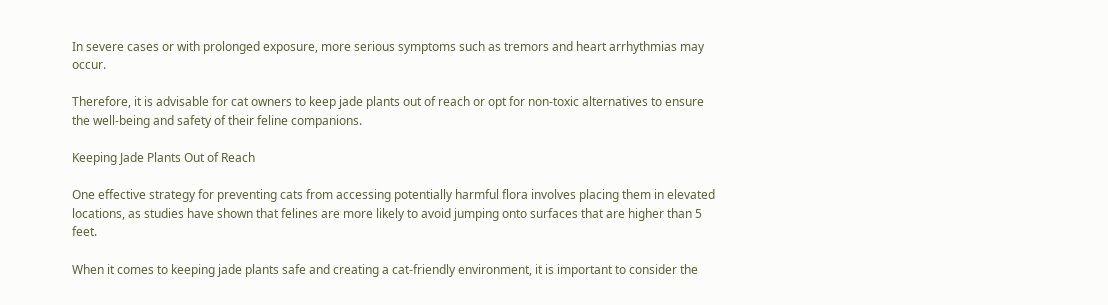In severe cases or with prolonged exposure, more serious symptoms such as tremors and heart arrhythmias may occur.

Therefore, it is advisable for cat owners to keep jade plants out of reach or opt for non-toxic alternatives to ensure the well-being and safety of their feline companions.

Keeping Jade Plants Out of Reach

One effective strategy for preventing cats from accessing potentially harmful flora involves placing them in elevated locations, as studies have shown that felines are more likely to avoid jumping onto surfaces that are higher than 5 feet.

When it comes to keeping jade plants safe and creating a cat-friendly environment, it is important to consider the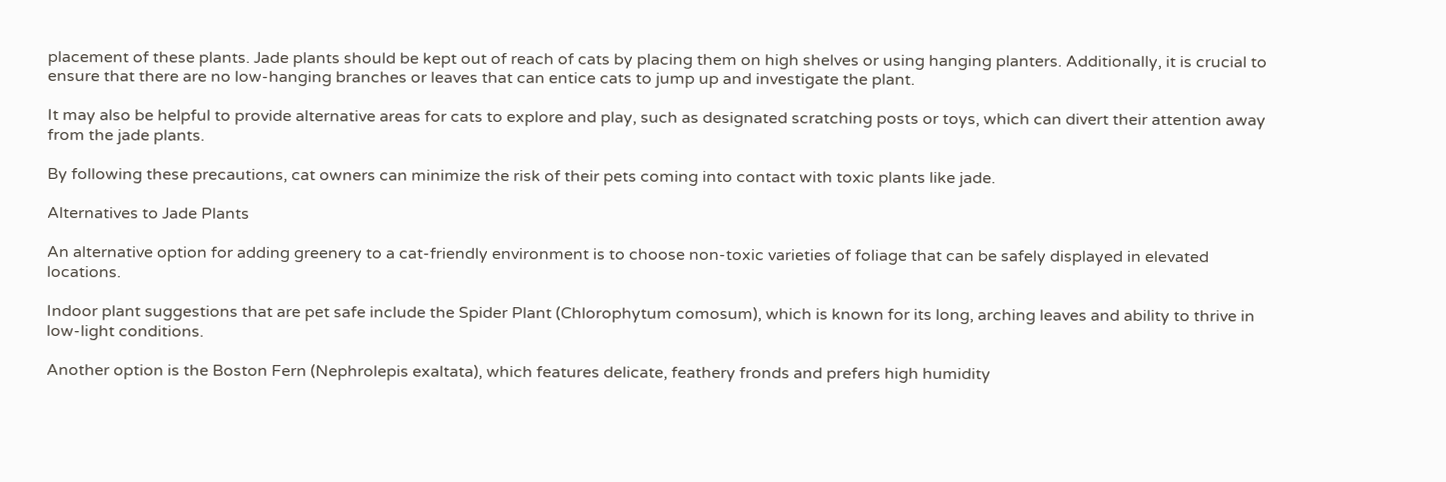placement of these plants. Jade plants should be kept out of reach of cats by placing them on high shelves or using hanging planters. Additionally, it is crucial to ensure that there are no low-hanging branches or leaves that can entice cats to jump up and investigate the plant.

It may also be helpful to provide alternative areas for cats to explore and play, such as designated scratching posts or toys, which can divert their attention away from the jade plants.

By following these precautions, cat owners can minimize the risk of their pets coming into contact with toxic plants like jade.

Alternatives to Jade Plants

An alternative option for adding greenery to a cat-friendly environment is to choose non-toxic varieties of foliage that can be safely displayed in elevated locations.

Indoor plant suggestions that are pet safe include the Spider Plant (Chlorophytum comosum), which is known for its long, arching leaves and ability to thrive in low-light conditions.

Another option is the Boston Fern (Nephrolepis exaltata), which features delicate, feathery fronds and prefers high humidity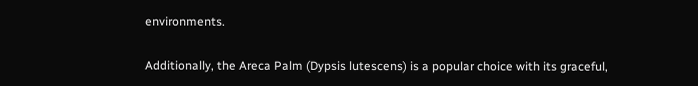environments.

Additionally, the Areca Palm (Dypsis lutescens) is a popular choice with its graceful,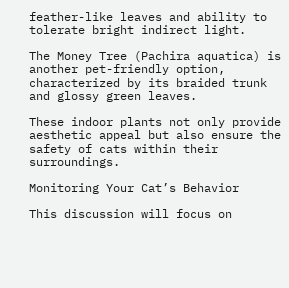feather-like leaves and ability to tolerate bright indirect light.

The Money Tree (Pachira aquatica) is another pet-friendly option, characterized by its braided trunk and glossy green leaves.

These indoor plants not only provide aesthetic appeal but also ensure the safety of cats within their surroundings.

Monitoring Your Cat’s Behavior

This discussion will focus on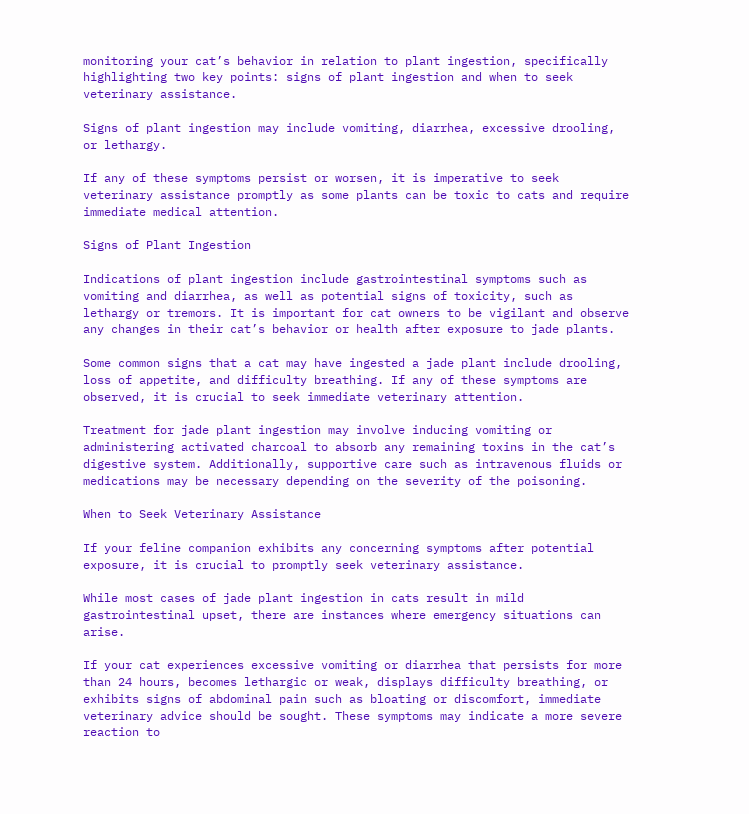monitoring your cat’s behavior in relation to plant ingestion, specifically highlighting two key points: signs of plant ingestion and when to seek veterinary assistance.

Signs of plant ingestion may include vomiting, diarrhea, excessive drooling, or lethargy.

If any of these symptoms persist or worsen, it is imperative to seek veterinary assistance promptly as some plants can be toxic to cats and require immediate medical attention.

Signs of Plant Ingestion

Indications of plant ingestion include gastrointestinal symptoms such as vomiting and diarrhea, as well as potential signs of toxicity, such as lethargy or tremors. It is important for cat owners to be vigilant and observe any changes in their cat’s behavior or health after exposure to jade plants.

Some common signs that a cat may have ingested a jade plant include drooling, loss of appetite, and difficulty breathing. If any of these symptoms are observed, it is crucial to seek immediate veterinary attention.

Treatment for jade plant ingestion may involve inducing vomiting or administering activated charcoal to absorb any remaining toxins in the cat’s digestive system. Additionally, supportive care such as intravenous fluids or medications may be necessary depending on the severity of the poisoning.

When to Seek Veterinary Assistance

If your feline companion exhibits any concerning symptoms after potential exposure, it is crucial to promptly seek veterinary assistance.

While most cases of jade plant ingestion in cats result in mild gastrointestinal upset, there are instances where emergency situations can arise.

If your cat experiences excessive vomiting or diarrhea that persists for more than 24 hours, becomes lethargic or weak, displays difficulty breathing, or exhibits signs of abdominal pain such as bloating or discomfort, immediate veterinary advice should be sought. These symptoms may indicate a more severe reaction to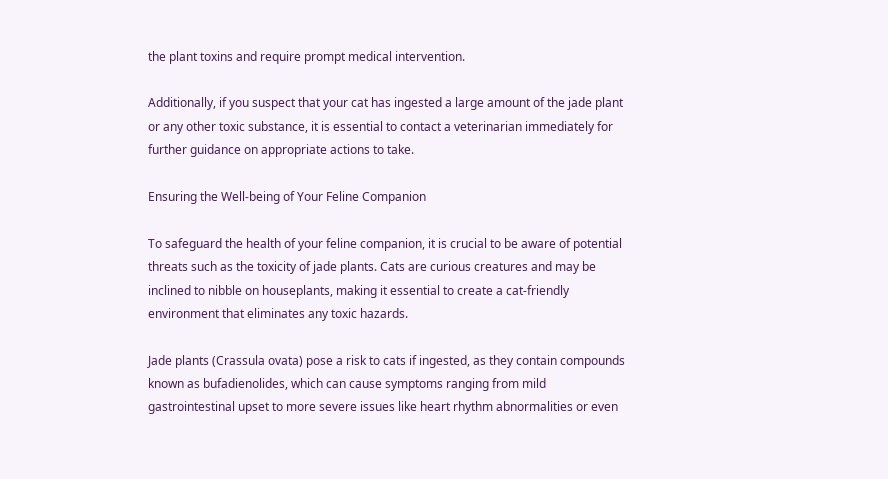the plant toxins and require prompt medical intervention.

Additionally, if you suspect that your cat has ingested a large amount of the jade plant or any other toxic substance, it is essential to contact a veterinarian immediately for further guidance on appropriate actions to take.

Ensuring the Well-being of Your Feline Companion

To safeguard the health of your feline companion, it is crucial to be aware of potential threats such as the toxicity of jade plants. Cats are curious creatures and may be inclined to nibble on houseplants, making it essential to create a cat-friendly environment that eliminates any toxic hazards.

Jade plants (Crassula ovata) pose a risk to cats if ingested, as they contain compounds known as bufadienolides, which can cause symptoms ranging from mild gastrointestinal upset to more severe issues like heart rhythm abnormalities or even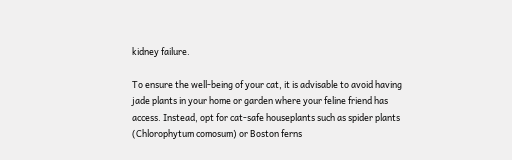kidney failure.

To ensure the well-being of your cat, it is advisable to avoid having jade plants in your home or garden where your feline friend has access. Instead, opt for cat-safe houseplants such as spider plants (Chlorophytum comosum) or Boston ferns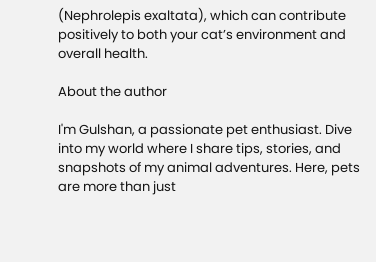(Nephrolepis exaltata), which can contribute positively to both your cat’s environment and overall health.

About the author

I'm Gulshan, a passionate pet enthusiast. Dive into my world where I share tips, stories, and snapshots of my animal adventures. Here, pets are more than just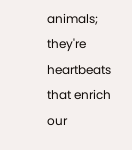animals; they're heartbeats that enrich our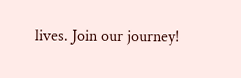lives. Join our journey!